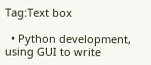Tag:Text box

  • Python development, using GUI to write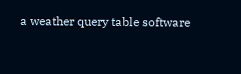a weather query table software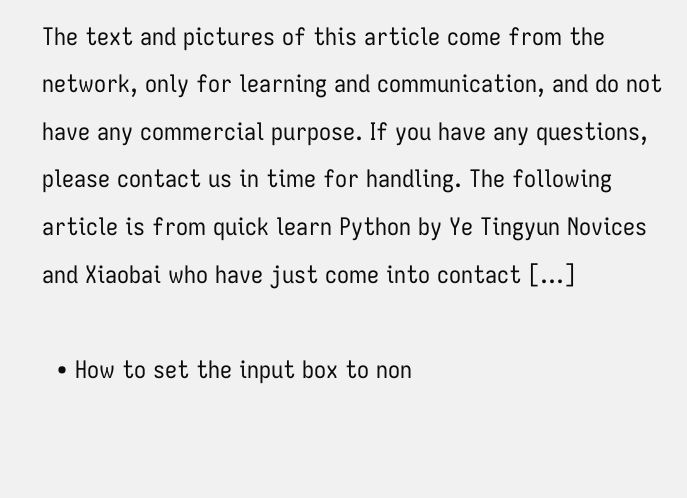The text and pictures of this article come from the network, only for learning and communication, and do not have any commercial purpose. If you have any questions, please contact us in time for handling. The following article is from quick learn Python by Ye Tingyun Novices and Xiaobai who have just come into contact […]

  • How to set the input box to non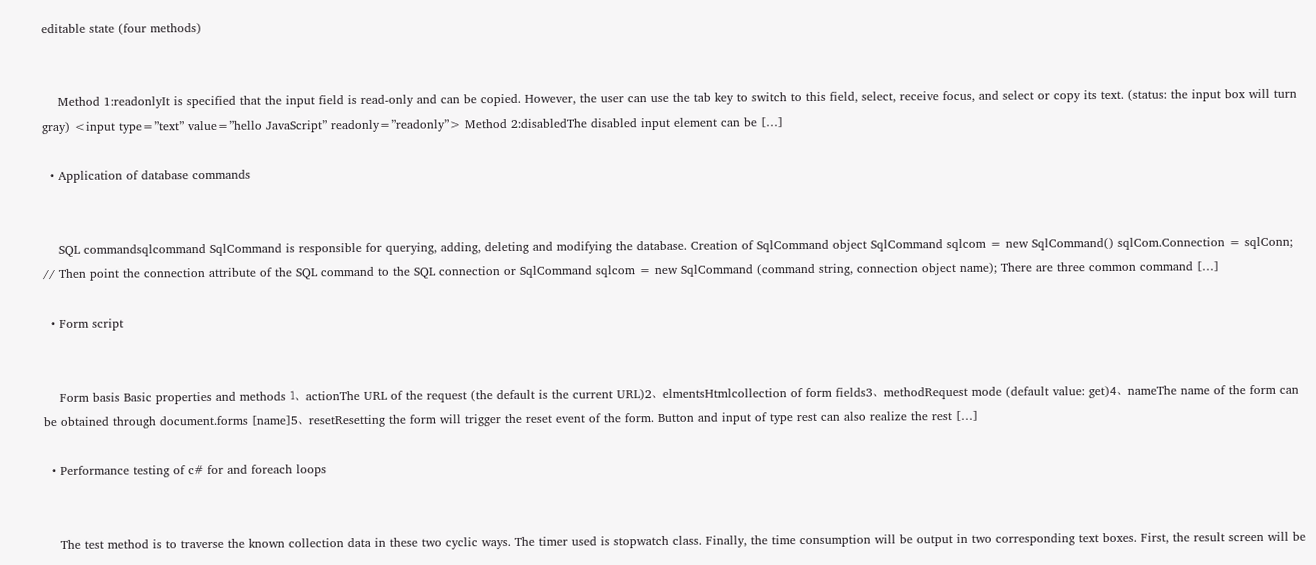editable state (four methods)


    Method 1:readonlyIt is specified that the input field is read-only and can be copied. However, the user can use the tab key to switch to this field, select, receive focus, and select or copy its text. (status: the input box will turn gray) <input type=”text” value=”hello JavaScript” readonly=”readonly”> Method 2:disabledThe disabled input element can be […]

  • Application of database commands


    SQL commandsqlcommand SqlCommand is responsible for querying, adding, deleting and modifying the database. Creation of SqlCommand object SqlCommand sqlcom = new SqlCommand() sqlCom.Connection = sqlConn; // Then point the connection attribute of the SQL command to the SQL connection or SqlCommand sqlcom = new SqlCommand (command string, connection object name); There are three common command […]

  • Form script


    Form basis Basic properties and methods 1、actionThe URL of the request (the default is the current URL)2、elmentsHtmlcollection of form fields3、methodRequest mode (default value: get)4、nameThe name of the form can be obtained through document.forms [name]5、resetResetting the form will trigger the reset event of the form. Button and input of type rest can also realize the rest […]

  • Performance testing of c# for and foreach loops


    The test method is to traverse the known collection data in these two cyclic ways. The timer used is stopwatch class. Finally, the time consumption will be output in two corresponding text boxes. First, the result screen will be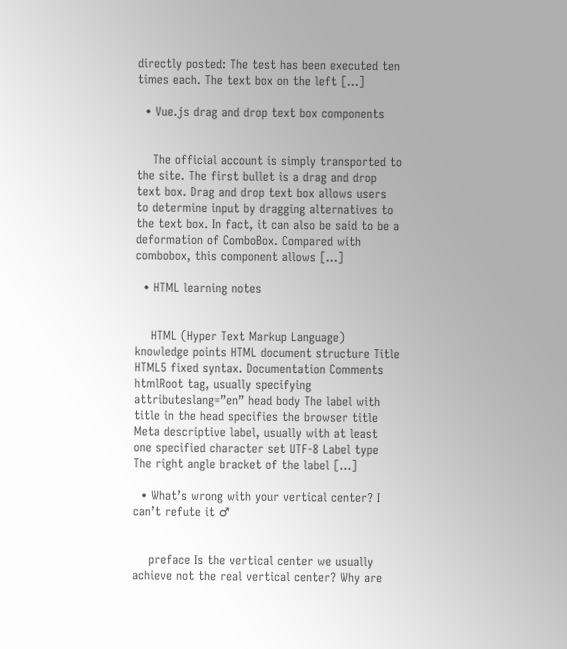directly posted: The test has been executed ten times each. The text box on the left […]

  • Vue.js drag and drop text box components


    The official account is simply transported to the site. The first bullet is a drag and drop text box. Drag and drop text box allows users to determine input by dragging alternatives to the text box. In fact, it can also be said to be a deformation of ComboBox. Compared with combobox, this component allows […]

  • HTML learning notes


    HTML (Hyper Text Markup Language) knowledge points HTML document structure Title HTML5 fixed syntax. Documentation Comments htmlRoot tag, usually specifying attributeslang=”en” head body The label with title in the head specifies the browser title Meta descriptive label, usually with at least one specified character set UTF-8 Label type The right angle bracket of the label […]

  • What’s wrong with your vertical center? I can’t refute it ♂


    preface Is the vertical center we usually achieve not the real vertical center? Why are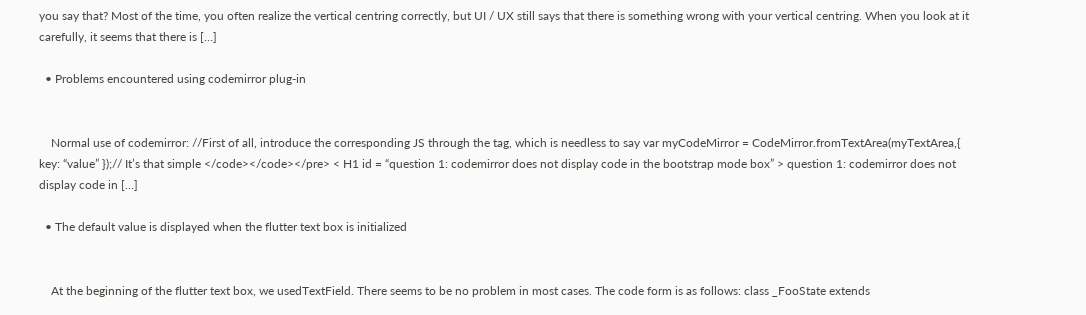you say that? Most of the time, you often realize the vertical centring correctly, but UI / UX still says that there is something wrong with your vertical centring. When you look at it carefully, it seems that there is […]

  • Problems encountered using codemirror plug-in


    Normal use of codemirror: //First of all, introduce the corresponding JS through the tag, which is needless to say var myCodeMirror = CodeMirror.fromTextArea(myTextArea,{ key: “value” });// It’s that simple </code></code></pre> < H1 id = “question 1: codemirror does not display code in the bootstrap mode box” > question 1: codemirror does not display code in […]

  • The default value is displayed when the flutter text box is initialized


    At the beginning of the flutter text box, we usedTextField. There seems to be no problem in most cases. The code form is as follows: class _FooState extends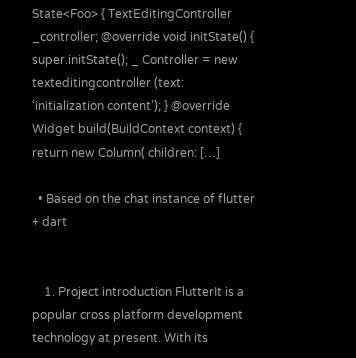State<Foo> { TextEditingController _controller; @override void initState() { super.initState(); _ Controller = new texteditingcontroller (text: ‘initialization content’); } @override Widget build(BuildContext context) { return new Column( children: […]

  • Based on the chat instance of flutter + dart


    1. Project introduction FlutterIt is a popular cross platform development technology at present. With its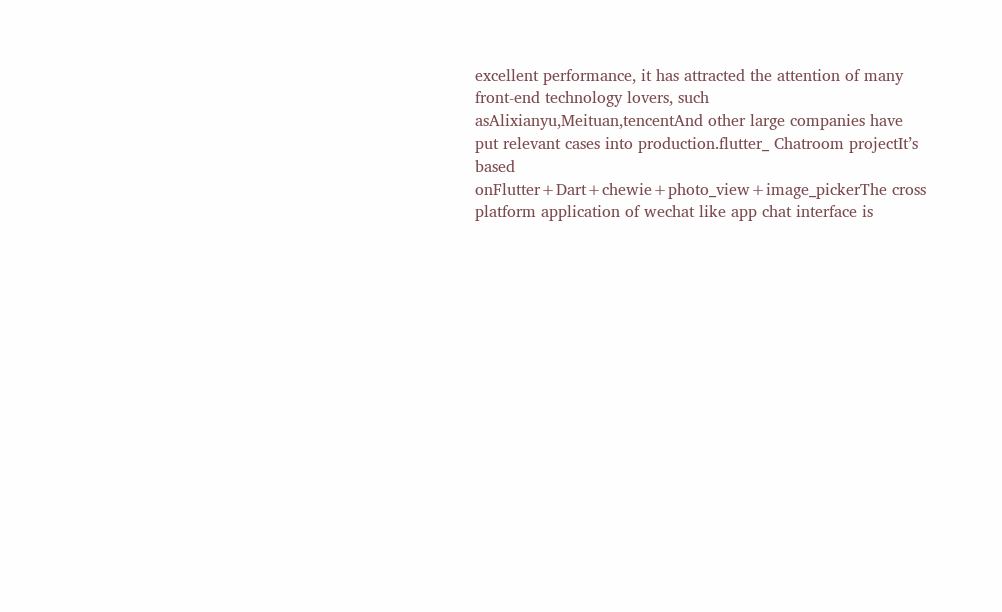excellent performance, it has attracted the attention of many front-end technology lovers, such asAlixianyu,Meituan,tencentAnd other large companies have put relevant cases into production.flutter_ Chatroom projectIt’s based onFlutter+Dart+chewie+photo_view+image_pickerThe cross platform application of wechat like app chat interface is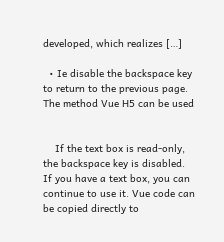developed, which realizes […]

  • Ie disable the backspace key to return to the previous page. The method Vue H5 can be used


    If the text box is read-only, the backspace key is disabled. If you have a text box, you can continue to use it. Vue code can be copied directly to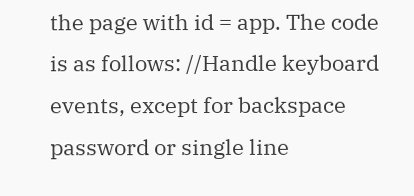the page with id = app. The code is as follows: //Handle keyboard events, except for backspace password or single line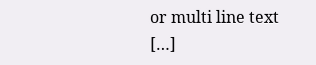or multi line text […]